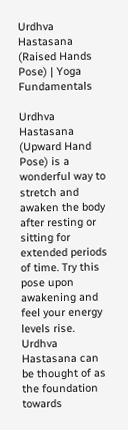Urdhva Hastasana (Raised Hands Pose) | Yoga Fundamentals

Urdhva Hastasana (Upward Hand Pose) is a wonderful way to stretch and awaken the body after resting or sitting for extended periods of time. Try this pose upon awakening and feel your energy levels rise. Urdhva Hastasana can be thought of as the foundation towards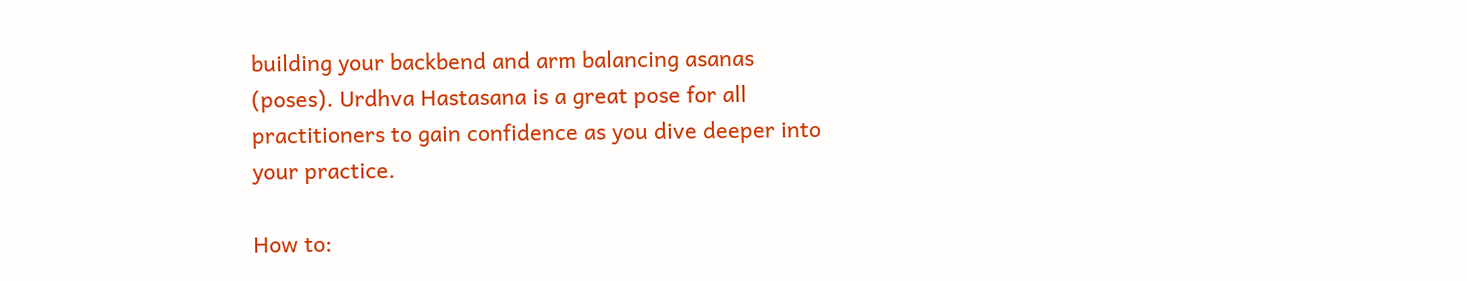building your backbend and arm balancing asanas (poses). Urdhva Hastasana is a great pose for all practitioners to gain confidence as you dive deeper into your practice.

How to: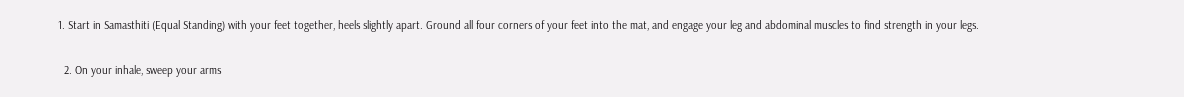1. Start in Samasthiti (Equal Standing) with your feet together, heels slightly apart. Ground all four corners of your feet into the mat, and engage your leg and abdominal muscles to find strength in your legs.

  2. On your inhale, sweep your arms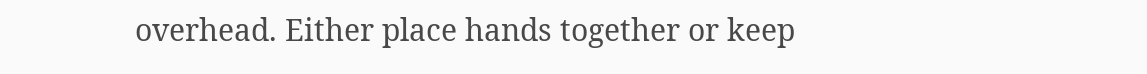overhead. Either place hands together or keep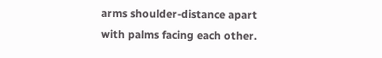arms shoulder-distance apart with palms facing each other.